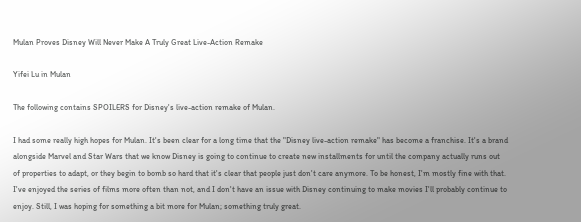Mulan Proves Disney Will Never Make A Truly Great Live-Action Remake

Yifei Lu in Mulan

The following contains SPOILERS for Disney's live-action remake of Mulan.

I had some really high hopes for Mulan. It's been clear for a long time that the "Disney live-action remake" has become a franchise. It's a brand alongside Marvel and Star Wars that we know Disney is going to continue to create new installments for until the company actually runs out of properties to adapt, or they begin to bomb so hard that it's clear that people just don't care anymore. To be honest, I'm mostly fine with that. I've enjoyed the series of films more often than not, and I don't have an issue with Disney continuing to make movies I'll probably continue to enjoy. Still, I was hoping for something a bit more for Mulan; something truly great.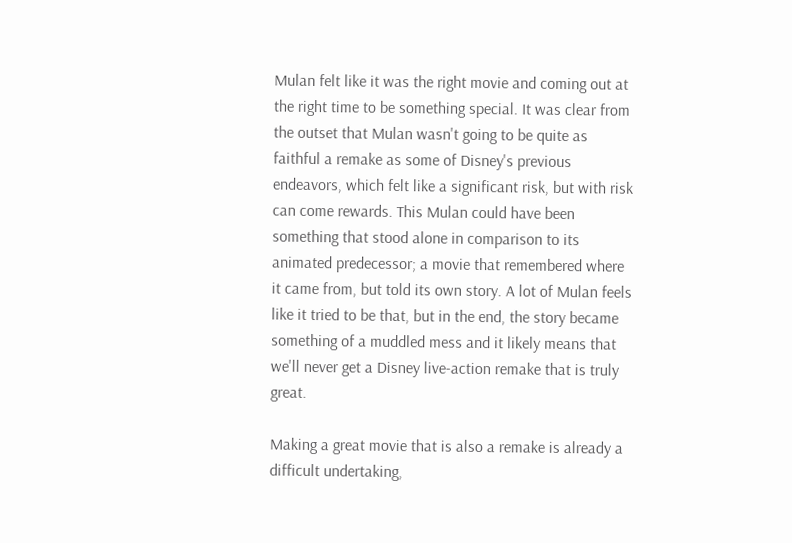Mulan felt like it was the right movie and coming out at the right time to be something special. It was clear from the outset that Mulan wasn't going to be quite as faithful a remake as some of Disney's previous endeavors, which felt like a significant risk, but with risk can come rewards. This Mulan could have been something that stood alone in comparison to its animated predecessor; a movie that remembered where it came from, but told its own story. A lot of Mulan feels like it tried to be that, but in the end, the story became something of a muddled mess and it likely means that we'll never get a Disney live-action remake that is truly great.

Making a great movie that is also a remake is already a difficult undertaking,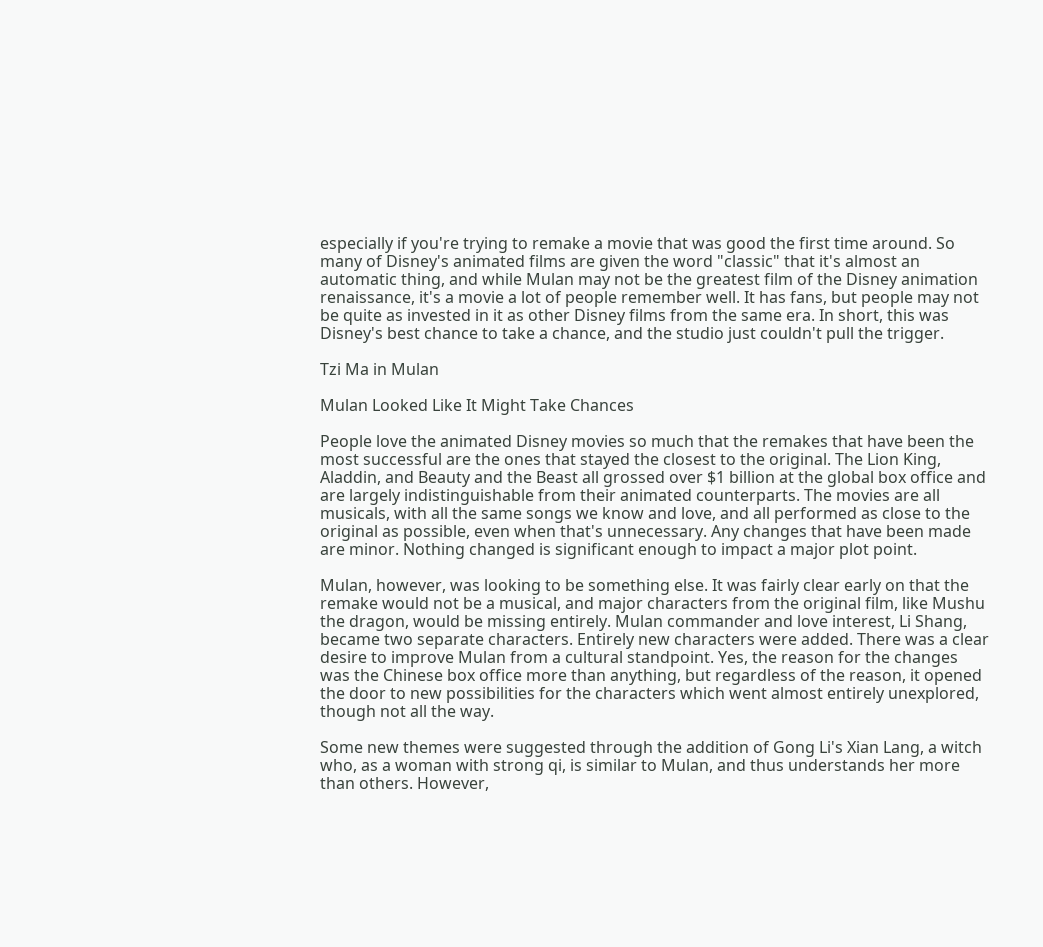especially if you're trying to remake a movie that was good the first time around. So many of Disney's animated films are given the word "classic" that it's almost an automatic thing, and while Mulan may not be the greatest film of the Disney animation renaissance, it's a movie a lot of people remember well. It has fans, but people may not be quite as invested in it as other Disney films from the same era. In short, this was Disney's best chance to take a chance, and the studio just couldn't pull the trigger.

Tzi Ma in Mulan

Mulan Looked Like It Might Take Chances

People love the animated Disney movies so much that the remakes that have been the most successful are the ones that stayed the closest to the original. The Lion King, Aladdin, and Beauty and the Beast all grossed over $1 billion at the global box office and are largely indistinguishable from their animated counterparts. The movies are all musicals, with all the same songs we know and love, and all performed as close to the original as possible, even when that's unnecessary. Any changes that have been made are minor. Nothing changed is significant enough to impact a major plot point.

Mulan, however, was looking to be something else. It was fairly clear early on that the remake would not be a musical, and major characters from the original film, like Mushu the dragon, would be missing entirely. Mulan commander and love interest, Li Shang, became two separate characters. Entirely new characters were added. There was a clear desire to improve Mulan from a cultural standpoint. Yes, the reason for the changes was the Chinese box office more than anything, but regardless of the reason, it opened the door to new possibilities for the characters which went almost entirely unexplored, though not all the way.

Some new themes were suggested through the addition of Gong Li's Xian Lang, a witch who, as a woman with strong qi, is similar to Mulan, and thus understands her more than others. However,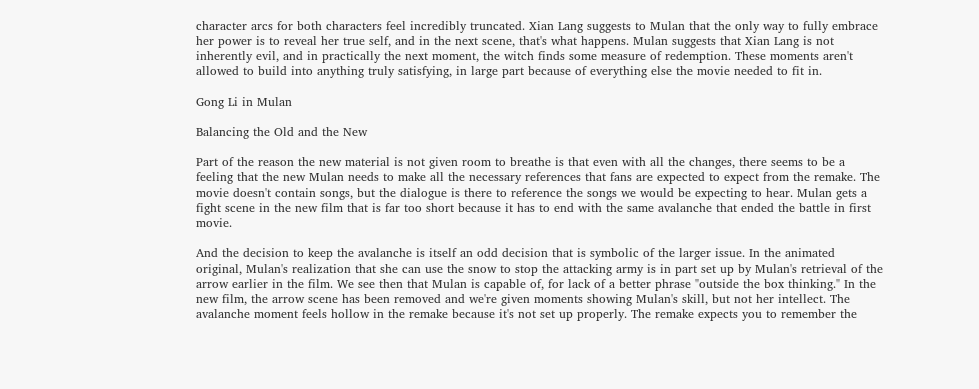character arcs for both characters feel incredibly truncated. Xian Lang suggests to Mulan that the only way to fully embrace her power is to reveal her true self, and in the next scene, that's what happens. Mulan suggests that Xian Lang is not inherently evil, and in practically the next moment, the witch finds some measure of redemption. These moments aren't allowed to build into anything truly satisfying, in large part because of everything else the movie needed to fit in.

Gong Li in Mulan

Balancing the Old and the New

Part of the reason the new material is not given room to breathe is that even with all the changes, there seems to be a feeling that the new Mulan needs to make all the necessary references that fans are expected to expect from the remake. The movie doesn't contain songs, but the dialogue is there to reference the songs we would be expecting to hear. Mulan gets a fight scene in the new film that is far too short because it has to end with the same avalanche that ended the battle in first movie.

And the decision to keep the avalanche is itself an odd decision that is symbolic of the larger issue. In the animated original, Mulan's realization that she can use the snow to stop the attacking army is in part set up by Mulan's retrieval of the arrow earlier in the film. We see then that Mulan is capable of, for lack of a better phrase "outside the box thinking." In the new film, the arrow scene has been removed and we're given moments showing Mulan's skill, but not her intellect. The avalanche moment feels hollow in the remake because it's not set up properly. The remake expects you to remember the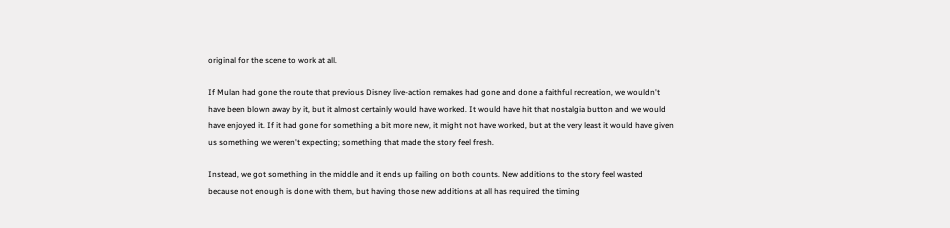original for the scene to work at all.

If Mulan had gone the route that previous Disney live-action remakes had gone and done a faithful recreation, we wouldn't have been blown away by it, but it almost certainly would have worked. It would have hit that nostalgia button and we would have enjoyed it. If it had gone for something a bit more new, it might not have worked, but at the very least it would have given us something we weren't expecting; something that made the story feel fresh.

Instead, we got something in the middle and it ends up failing on both counts. New additions to the story feel wasted because not enough is done with them, but having those new additions at all has required the timing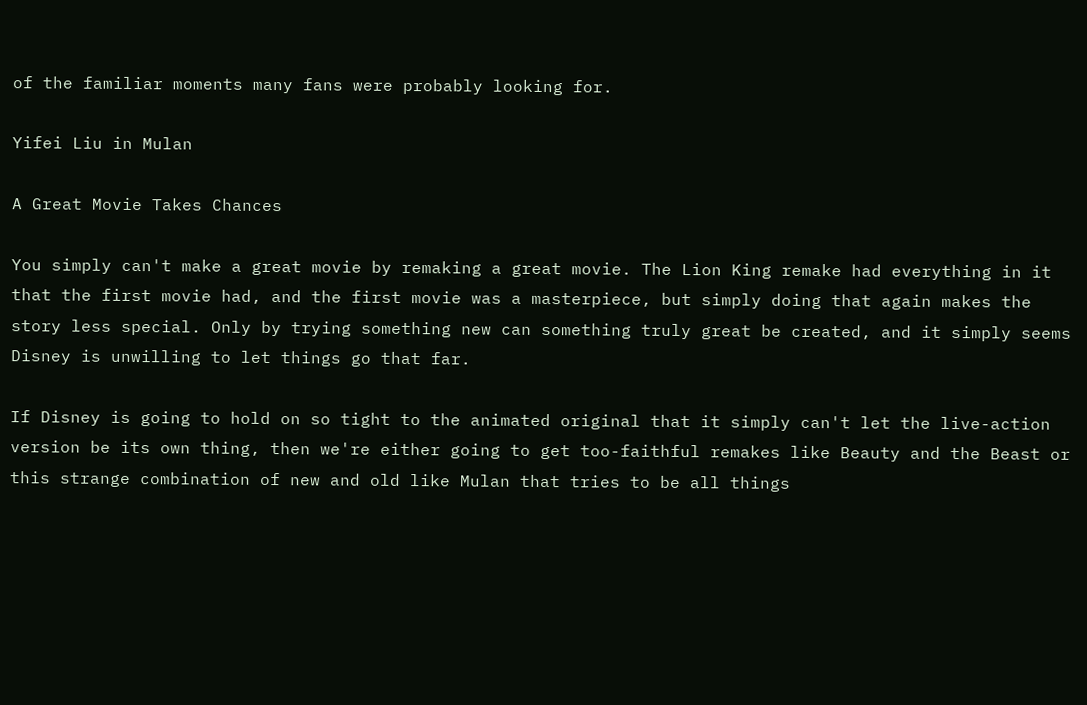of the familiar moments many fans were probably looking for.

Yifei Liu in Mulan

A Great Movie Takes Chances

You simply can't make a great movie by remaking a great movie. The Lion King remake had everything in it that the first movie had, and the first movie was a masterpiece, but simply doing that again makes the story less special. Only by trying something new can something truly great be created, and it simply seems Disney is unwilling to let things go that far.

If Disney is going to hold on so tight to the animated original that it simply can't let the live-action version be its own thing, then we're either going to get too-faithful remakes like Beauty and the Beast or this strange combination of new and old like Mulan that tries to be all things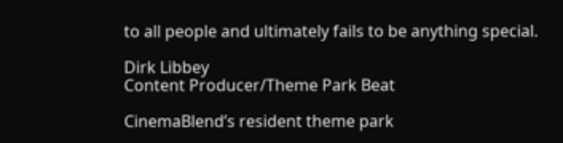to all people and ultimately fails to be anything special.

Dirk Libbey
Content Producer/Theme Park Beat

CinemaBlend’s resident theme park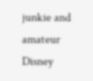junkie and amateur Disney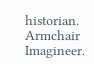historian. Armchair Imagineer.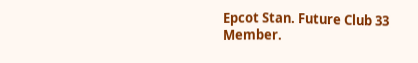Epcot Stan. Future Club 33 Member.